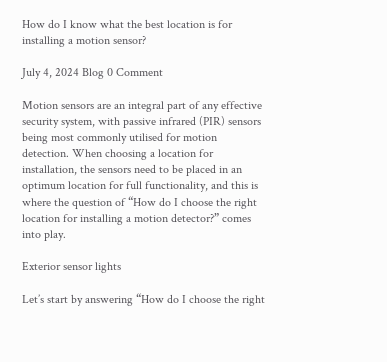How do I know what the best location is for installing a motion sensor?

July 4, 2024 Blog 0 Comment

Motion sensors are an integral part of any effective security system, with passive infrared (PIR) sensors being most commonly utilised for motion detection. When choosing a location for installation, the sensors need to be placed in an optimum location for full functionality, and this is where the question of “How do I choose the right location for installing a motion detector?” comes into play.

Exterior sensor lights

Let’s start by answering “How do I choose the right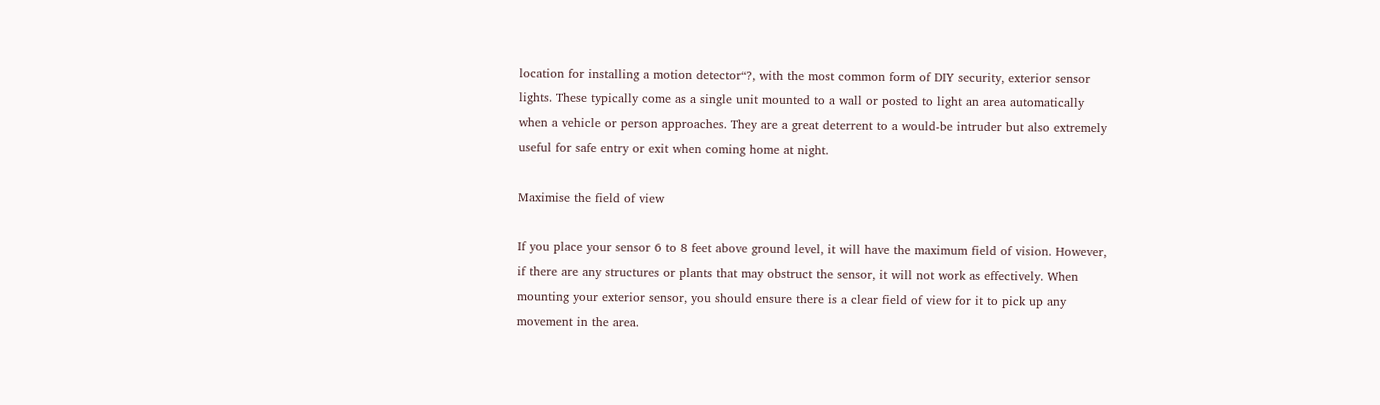location for installing a motion detector“?, with the most common form of DIY security, exterior sensor lights. These typically come as a single unit mounted to a wall or posted to light an area automatically when a vehicle or person approaches. They are a great deterrent to a would-be intruder but also extremely useful for safe entry or exit when coming home at night.

Maximise the field of view

If you place your sensor 6 to 8 feet above ground level, it will have the maximum field of vision. However, if there are any structures or plants that may obstruct the sensor, it will not work as effectively. When mounting your exterior sensor, you should ensure there is a clear field of view for it to pick up any movement in the area.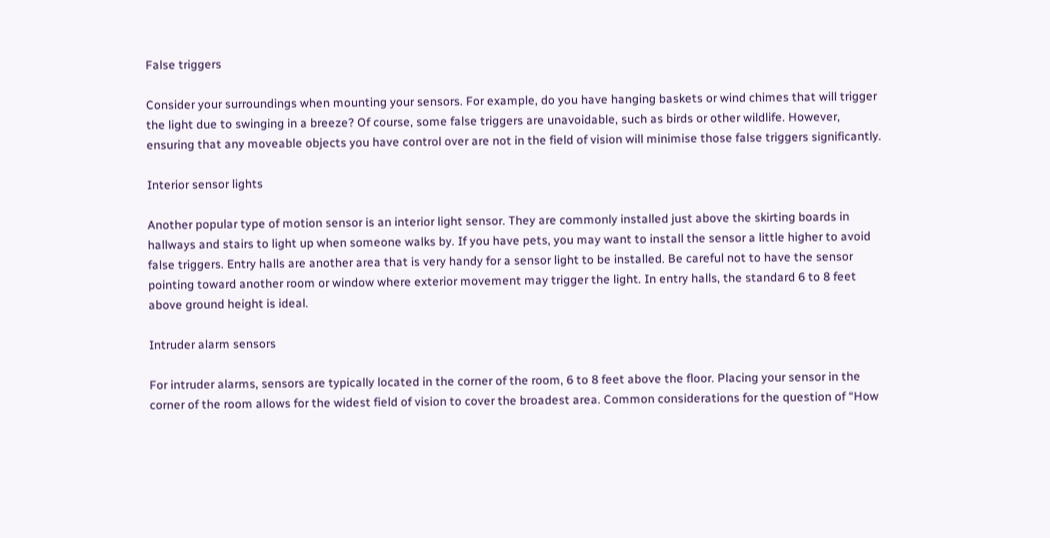False triggers

Consider your surroundings when mounting your sensors. For example, do you have hanging baskets or wind chimes that will trigger the light due to swinging in a breeze? Of course, some false triggers are unavoidable, such as birds or other wildlife. However, ensuring that any moveable objects you have control over are not in the field of vision will minimise those false triggers significantly.

Interior sensor lights

Another popular type of motion sensor is an interior light sensor. They are commonly installed just above the skirting boards in hallways and stairs to light up when someone walks by. If you have pets, you may want to install the sensor a little higher to avoid false triggers. Entry halls are another area that is very handy for a sensor light to be installed. Be careful not to have the sensor pointing toward another room or window where exterior movement may trigger the light. In entry halls, the standard 6 to 8 feet above ground height is ideal.

Intruder alarm sensors

For intruder alarms, sensors are typically located in the corner of the room, 6 to 8 feet above the floor. Placing your sensor in the corner of the room allows for the widest field of vision to cover the broadest area. Common considerations for the question of “How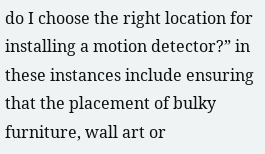do I choose the right location for installing a motion detector?” in these instances include ensuring that the placement of bulky furniture, wall art or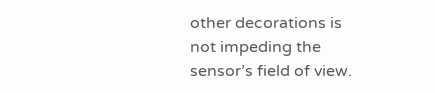other decorations is not impeding the sensor’s field of view.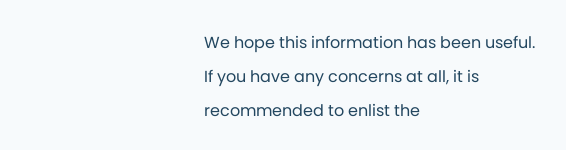We hope this information has been useful. If you have any concerns at all, it is recommended to enlist the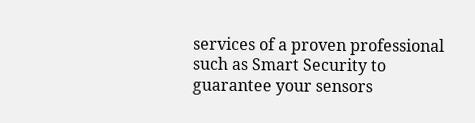services of a proven professional such as Smart Security to guarantee your sensors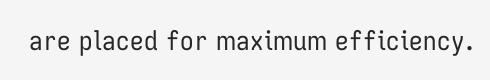are placed for maximum efficiency.